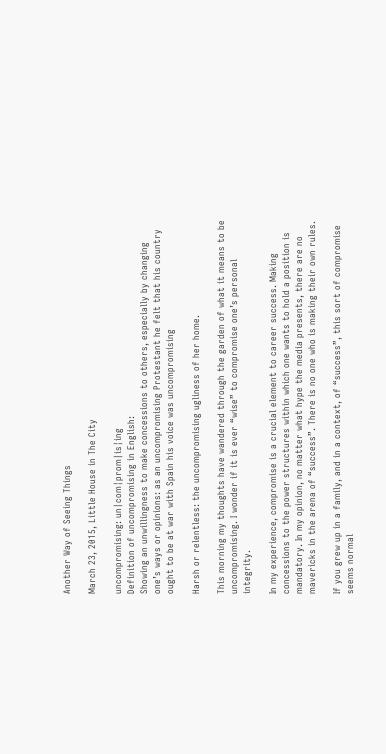Another Way of Seeing Things

March 23, 2015, Little House in The City

uncompromising: un|com¦prom|is¦ing
Definition of uncompromising in English:
Showing an unwillingness to make concessions to others, especially by changing one’s ways or opinions: as an uncompromising Protestant he felt that his country ought to be at war with Spain his voice was uncompromising

Harsh or relentless: the uncompromising ugliness of her home.

This morning my thoughts have wandered through the garden of what it means to be uncompromising. I wonder if it is ever “wise” to compromise one’s personal integrity.

In my experience, compromise is a crucial element to career success. Making concessions to the power structures within which one wants to hold a position is mandatory. In my opinion, no matter what hype the media presents, there are no mavericks in the arena of “success”. There is no one who is making their own rules.

If you grew up in a family, and in a context, of “success”, this sort of compromise seems normal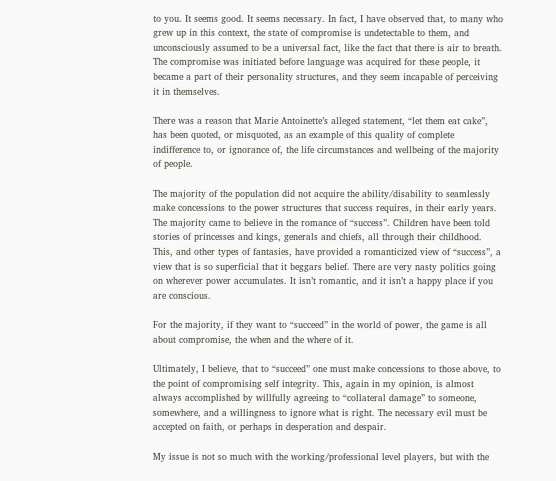to you. It seems good. It seems necessary. In fact, I have observed that, to many who grew up in this context, the state of compromise is undetectable to them, and unconsciously assumed to be a universal fact, like the fact that there is air to breath. The compromise was initiated before language was acquired for these people, it became a part of their personality structures, and they seem incapable of perceiving it in themselves.

There was a reason that Marie Antoinette’s alleged statement, “let them eat cake”, has been quoted, or misquoted, as an example of this quality of complete indifference to, or ignorance of, the life circumstances and wellbeing of the majority of people.

The majority of the population did not acquire the ability/disability to seamlessly make concessions to the power structures that success requires, in their early years. The majority came to believe in the romance of “success”. Children have been told stories of princesses and kings, generals and chiefs, all through their childhood. This, and other types of fantasies, have provided a romanticized view of “success”, a view that is so superficial that it beggars belief. There are very nasty politics going on wherever power accumulates. It isn’t romantic, and it isn’t a happy place if you are conscious.

For the majority, if they want to “succeed” in the world of power, the game is all about compromise, the when and the where of it.

Ultimately, I believe, that to “succeed” one must make concessions to those above, to the point of compromising self integrity. This, again in my opinion, is almost always accomplished by willfully agreeing to “collateral damage” to someone, somewhere, and a willingness to ignore what is right. The necessary evil must be accepted on faith, or perhaps in desperation and despair.

My issue is not so much with the working/professional level players, but with the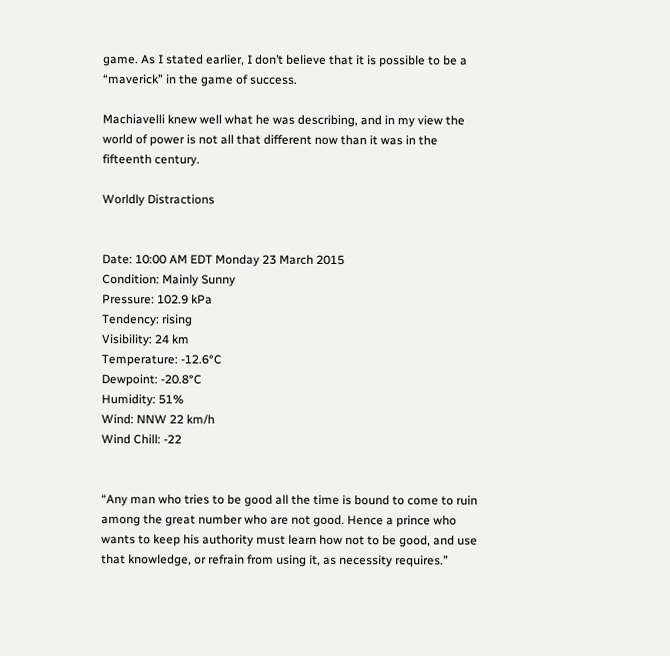game. As I stated earlier, I don’t believe that it is possible to be a “maverick” in the game of success.

Machiavelli knew well what he was describing, and in my view the world of power is not all that different now than it was in the fifteenth century.

Worldly Distractions


Date: 10:00 AM EDT Monday 23 March 2015
Condition: Mainly Sunny
Pressure: 102.9 kPa
Tendency: rising
Visibility: 24 km
Temperature: -12.6°C
Dewpoint: -20.8°C
Humidity: 51%
Wind: NNW 22 km/h
Wind Chill: -22


“Any man who tries to be good all the time is bound to come to ruin among the great number who are not good. Hence a prince who wants to keep his authority must learn how not to be good, and use that knowledge, or refrain from using it, as necessity requires.”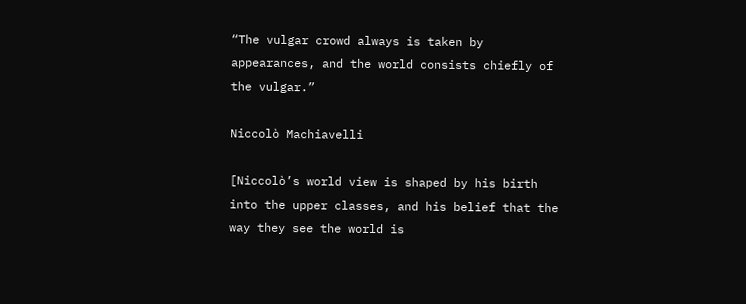“The vulgar crowd always is taken by appearances, and the world consists chiefly of the vulgar.”

Niccolò Machiavelli

[Niccolò’s world view is shaped by his birth into the upper classes, and his belief that the way they see the world is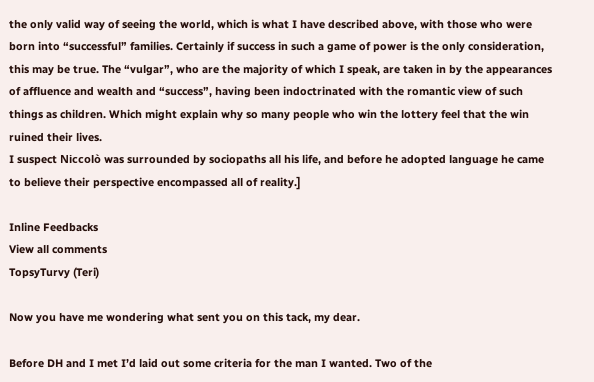the only valid way of seeing the world, which is what I have described above, with those who were born into “successful” families. Certainly if success in such a game of power is the only consideration, this may be true. The “vulgar”, who are the majority of which I speak, are taken in by the appearances of affluence and wealth and “success”, having been indoctrinated with the romantic view of such things as children. Which might explain why so many people who win the lottery feel that the win ruined their lives.
I suspect Niccolò was surrounded by sociopaths all his life, and before he adopted language he came to believe their perspective encompassed all of reality.]

Inline Feedbacks
View all comments
TopsyTurvy (Teri)

Now you have me wondering what sent you on this tack, my dear.

Before DH and I met I’d laid out some criteria for the man I wanted. Two of the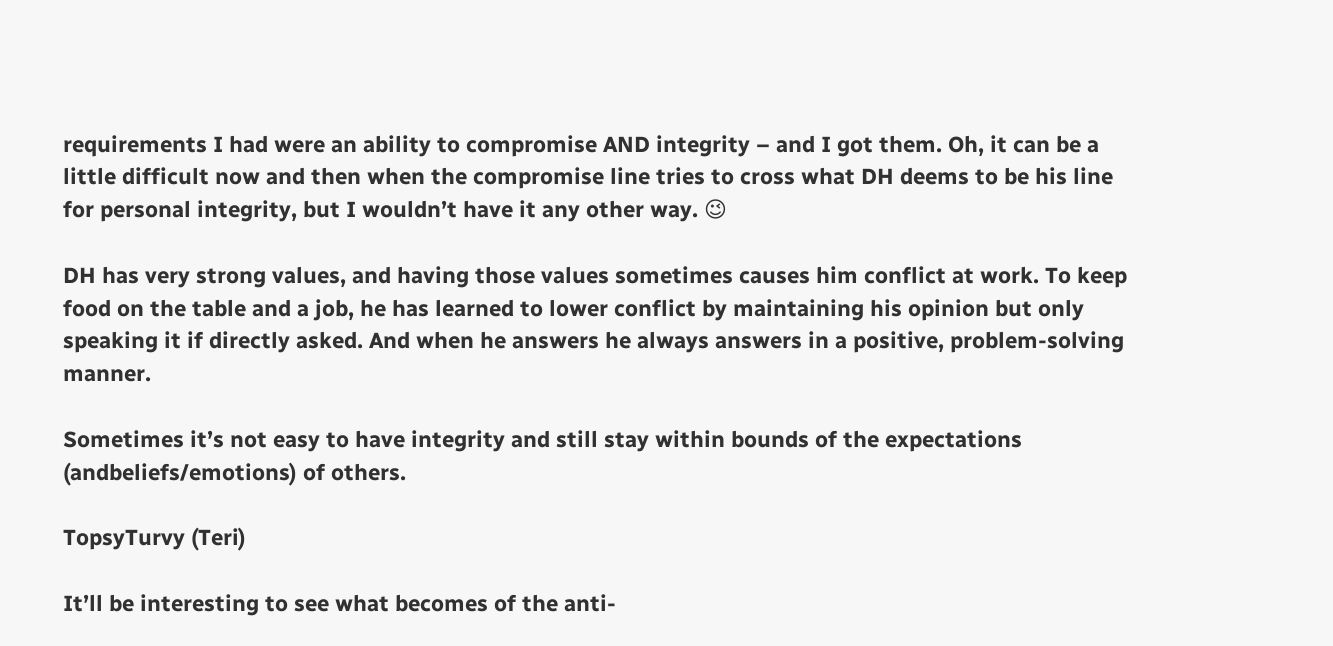requirements I had were an ability to compromise AND integrity – and I got them. Oh, it can be a little difficult now and then when the compromise line tries to cross what DH deems to be his line for personal integrity, but I wouldn’t have it any other way. 😉

DH has very strong values, and having those values sometimes causes him conflict at work. To keep food on the table and a job, he has learned to lower conflict by maintaining his opinion but only speaking it if directly asked. And when he answers he always answers in a positive, problem-solving manner.

Sometimes it’s not easy to have integrity and still stay within bounds of the expectations (andbeliefs/emotions) of others.

TopsyTurvy (Teri)

It’ll be interesting to see what becomes of the anti-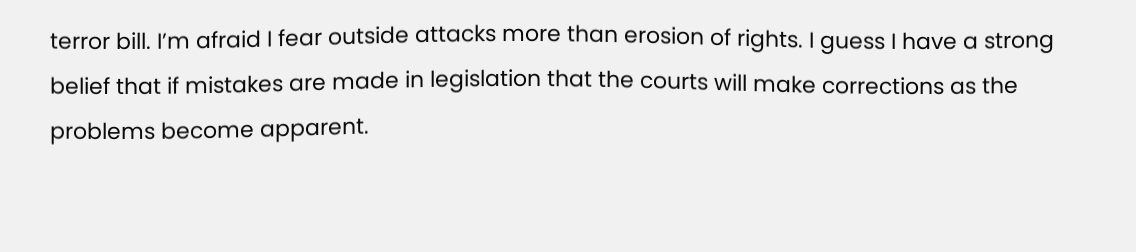terror bill. I’m afraid I fear outside attacks more than erosion of rights. I guess I have a strong belief that if mistakes are made in legislation that the courts will make corrections as the problems become apparent.